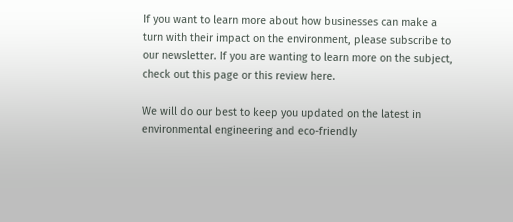If you want to learn more about how businesses can make a turn with their impact on the environment, please subscribe to our newsletter. If you are wanting to learn more on the subject, check out this page or this review here.

We will do our best to keep you updated on the latest in environmental engineering and eco-friendly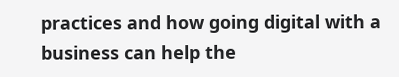practices and how going digital with a business can help the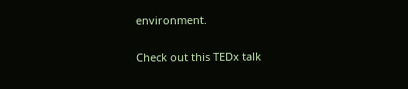environment.

Check out this TEDx talk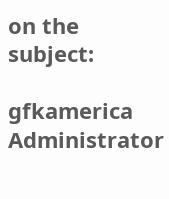on the subject:

gfkamerica Administrator